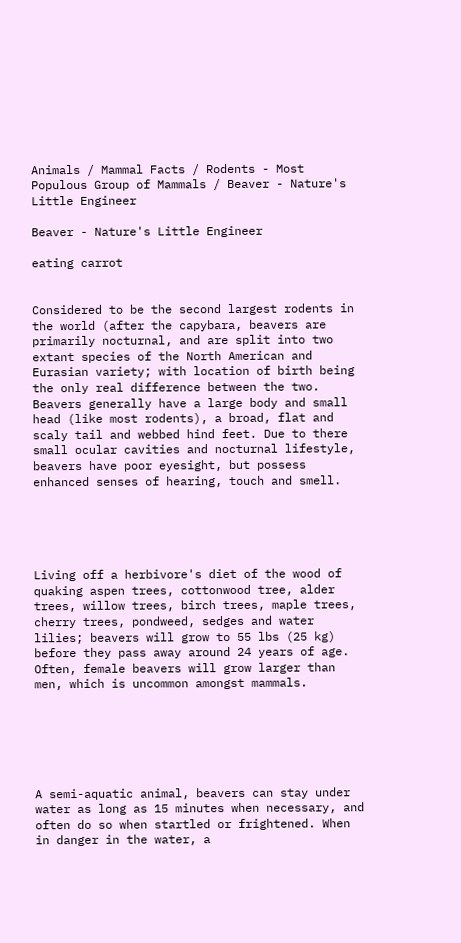Animals / Mammal Facts / Rodents - Most Populous Group of Mammals / Beaver - Nature's Little Engineer

Beaver - Nature's Little Engineer

eating carrot


Considered to be the second largest rodents in the world (after the capybara, beavers are primarily nocturnal, and are split into two extant species of the North American and Eurasian variety; with location of birth being the only real difference between the two. Beavers generally have a large body and small head (like most rodents), a broad, flat and scaly tail and webbed hind feet. Due to there small ocular cavities and nocturnal lifestyle, beavers have poor eyesight, but possess enhanced senses of hearing, touch and smell.





Living off a herbivore's diet of the wood of quaking aspen trees, cottonwood tree, alder trees, willow trees, birch trees, maple trees, cherry trees, pondweed, sedges and water lilies; beavers will grow to 55 lbs (25 kg) before they pass away around 24 years of age. Often, female beavers will grow larger than men, which is uncommon amongst mammals.






A semi-aquatic animal, beavers can stay under water as long as 15 minutes when necessary, and often do so when startled or frightened. When in danger in the water, a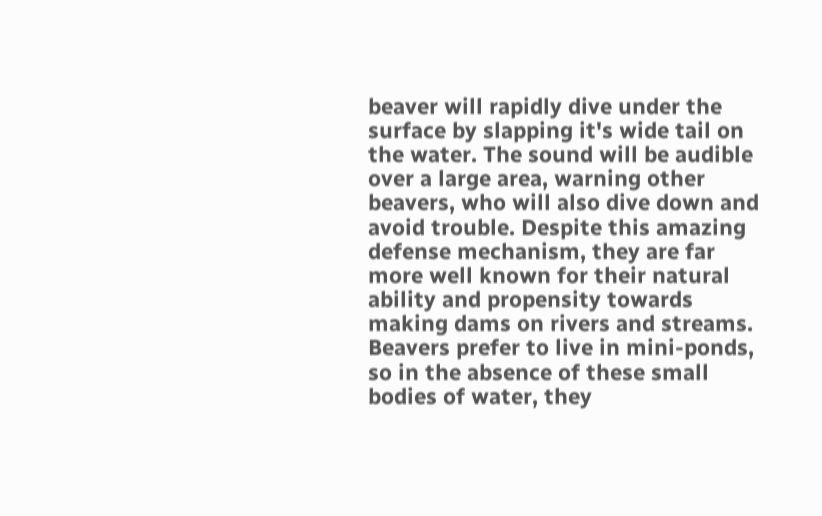beaver will rapidly dive under the surface by slapping it's wide tail on the water. The sound will be audible over a large area, warning other beavers, who will also dive down and avoid trouble. Despite this amazing defense mechanism, they are far more well known for their natural ability and propensity towards making dams on rivers and streams. Beavers prefer to live in mini-ponds, so in the absence of these small bodies of water, they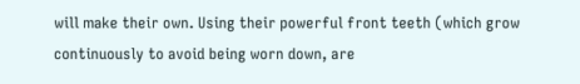will make their own. Using their powerful front teeth (which grow continuously to avoid being worn down, are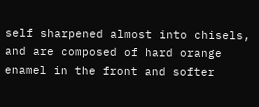self sharpened almost into chisels, and are composed of hard orange enamel in the front and softer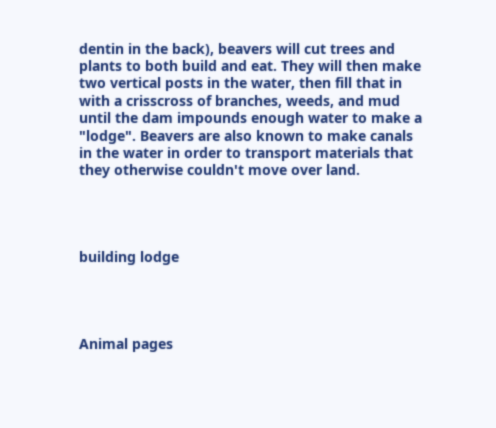dentin in the back), beavers will cut trees and plants to both build and eat. They will then make two vertical posts in the water, then fill that in with a crisscross of branches, weeds, and mud until the dam impounds enough water to make a "lodge". Beavers are also known to make canals in the water in order to transport materials that they otherwise couldn't move over land.




building lodge




Animal pages